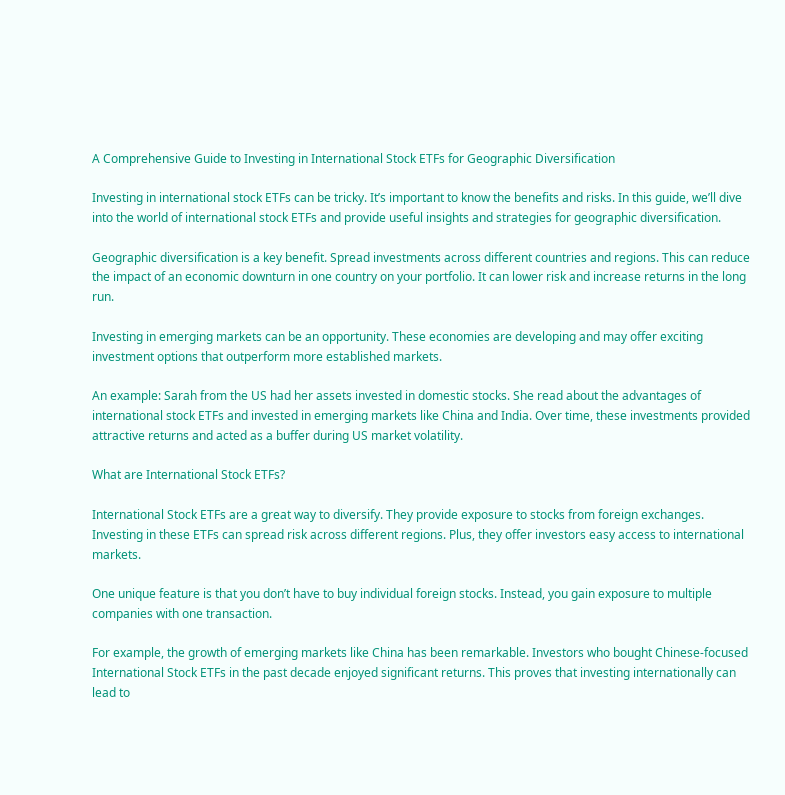A Comprehensive Guide to Investing in International Stock ETFs for Geographic Diversification

Investing in international stock ETFs can be tricky. It’s important to know the benefits and risks. In this guide, we’ll dive into the world of international stock ETFs and provide useful insights and strategies for geographic diversification.

Geographic diversification is a key benefit. Spread investments across different countries and regions. This can reduce the impact of an economic downturn in one country on your portfolio. It can lower risk and increase returns in the long run.

Investing in emerging markets can be an opportunity. These economies are developing and may offer exciting investment options that outperform more established markets.

An example: Sarah from the US had her assets invested in domestic stocks. She read about the advantages of international stock ETFs and invested in emerging markets like China and India. Over time, these investments provided attractive returns and acted as a buffer during US market volatility.

What are International Stock ETFs?

International Stock ETFs are a great way to diversify. They provide exposure to stocks from foreign exchanges. Investing in these ETFs can spread risk across different regions. Plus, they offer investors easy access to international markets.

One unique feature is that you don’t have to buy individual foreign stocks. Instead, you gain exposure to multiple companies with one transaction.

For example, the growth of emerging markets like China has been remarkable. Investors who bought Chinese-focused International Stock ETFs in the past decade enjoyed significant returns. This proves that investing internationally can lead to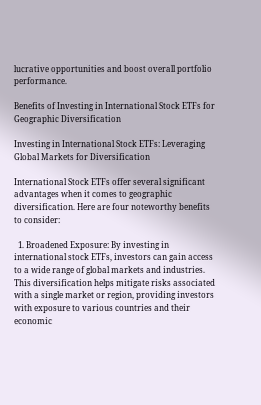lucrative opportunities and boost overall portfolio performance.

Benefits of Investing in International Stock ETFs for Geographic Diversification

Investing in International Stock ETFs: Leveraging Global Markets for Diversification

International Stock ETFs offer several significant advantages when it comes to geographic diversification. Here are four noteworthy benefits to consider:

  1. Broadened Exposure: By investing in international stock ETFs, investors can gain access to a wide range of global markets and industries. This diversification helps mitigate risks associated with a single market or region, providing investors with exposure to various countries and their economic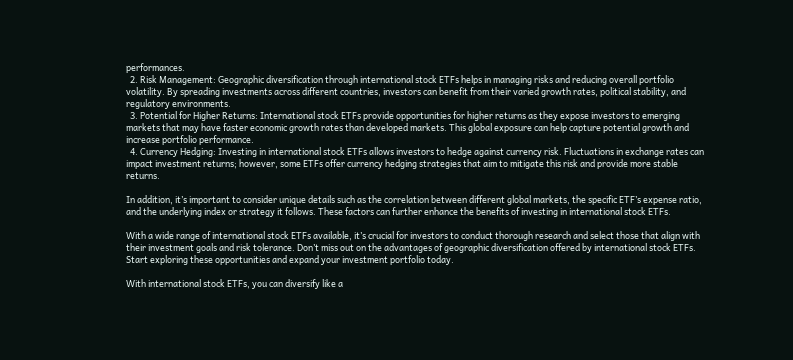performances.
  2. Risk Management: Geographic diversification through international stock ETFs helps in managing risks and reducing overall portfolio volatility. By spreading investments across different countries, investors can benefit from their varied growth rates, political stability, and regulatory environments.
  3. Potential for Higher Returns: International stock ETFs provide opportunities for higher returns as they expose investors to emerging markets that may have faster economic growth rates than developed markets. This global exposure can help capture potential growth and increase portfolio performance.
  4. Currency Hedging: Investing in international stock ETFs allows investors to hedge against currency risk. Fluctuations in exchange rates can impact investment returns; however, some ETFs offer currency hedging strategies that aim to mitigate this risk and provide more stable returns.

In addition, it’s important to consider unique details such as the correlation between different global markets, the specific ETF’s expense ratio, and the underlying index or strategy it follows. These factors can further enhance the benefits of investing in international stock ETFs.

With a wide range of international stock ETFs available, it’s crucial for investors to conduct thorough research and select those that align with their investment goals and risk tolerance. Don’t miss out on the advantages of geographic diversification offered by international stock ETFs. Start exploring these opportunities and expand your investment portfolio today.

With international stock ETFs, you can diversify like a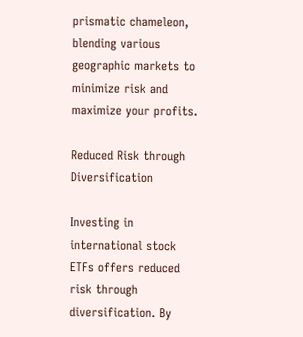prismatic chameleon, blending various geographic markets to minimize risk and maximize your profits.

Reduced Risk through Diversification

Investing in international stock ETFs offers reduced risk through diversification. By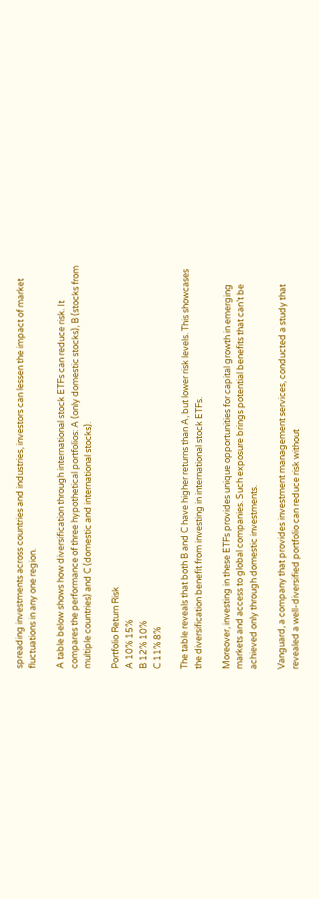spreading investments across countries and industries, investors can lessen the impact of market fluctuations in any one region.

A table below shows how diversification through international stock ETFs can reduce risk. It compares the performance of three hypothetical portfolios: A (only domestic stocks), B (stocks from multiple countries) and C (domestic and international stocks).

Portfolio Return Risk
A 10% 15%
B 12% 10%
C 11% 8%

The table reveals that both B and C have higher returns than A, but lower risk levels. This showcases the diversification benefit from investing in international stock ETFs.

Moreover, investing in these ETFs provides unique opportunities for capital growth in emerging markets and access to global companies. Such exposure brings potential benefits that can’t be achieved only through domestic investments.

Vanguard, a company that provides investment management services, conducted a study that revealed a well-diversified portfolio can reduce risk without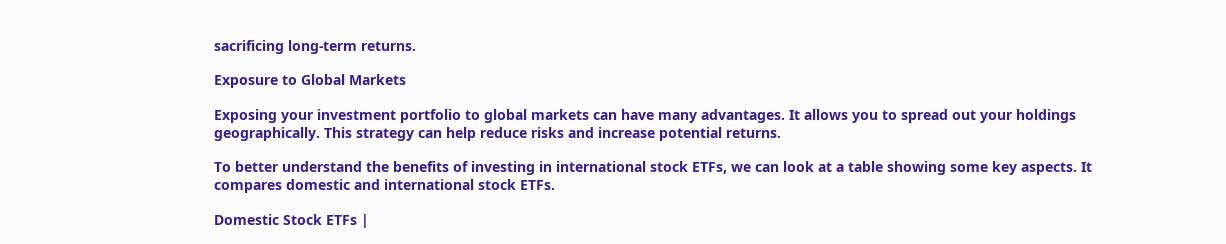sacrificing long-term returns.

Exposure to Global Markets

Exposing your investment portfolio to global markets can have many advantages. It allows you to spread out your holdings geographically. This strategy can help reduce risks and increase potential returns.

To better understand the benefits of investing in international stock ETFs, we can look at a table showing some key aspects. It compares domestic and international stock ETFs.

Domestic Stock ETFs |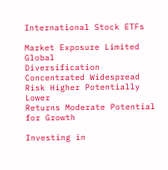International Stock ETFs

Market Exposure Limited Global
Diversification Concentrated Widespread
Risk Higher Potentially Lower
Returns Moderate Potential for Growth

Investing in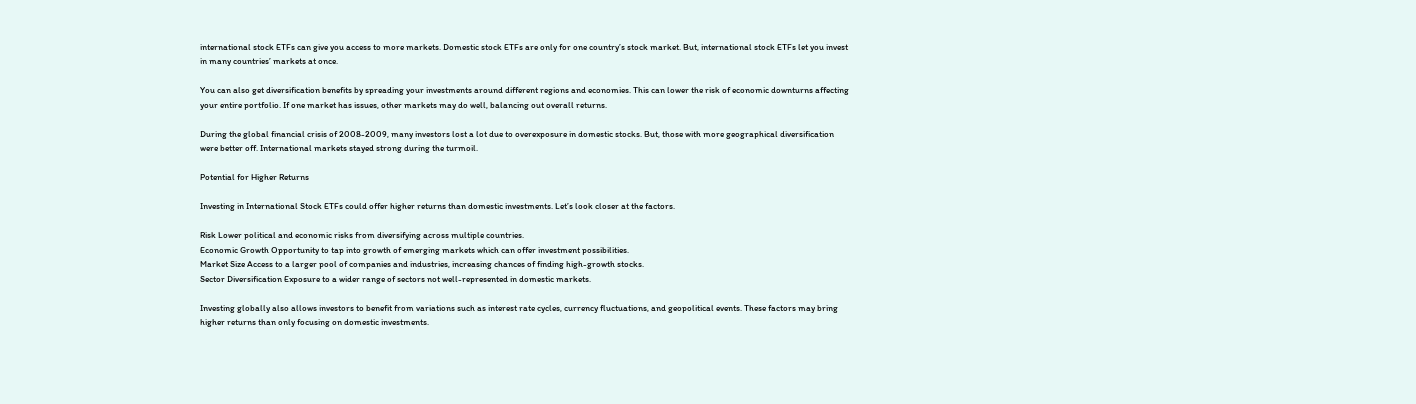international stock ETFs can give you access to more markets. Domestic stock ETFs are only for one country’s stock market. But, international stock ETFs let you invest in many countries’ markets at once.

You can also get diversification benefits by spreading your investments around different regions and economies. This can lower the risk of economic downturns affecting your entire portfolio. If one market has issues, other markets may do well, balancing out overall returns.

During the global financial crisis of 2008-2009, many investors lost a lot due to overexposure in domestic stocks. But, those with more geographical diversification were better off. International markets stayed strong during the turmoil.

Potential for Higher Returns

Investing in International Stock ETFs could offer higher returns than domestic investments. Let’s look closer at the factors.

Risk Lower political and economic risks from diversifying across multiple countries.
Economic Growth Opportunity to tap into growth of emerging markets which can offer investment possibilities.
Market Size Access to a larger pool of companies and industries, increasing chances of finding high-growth stocks.
Sector Diversification Exposure to a wider range of sectors not well-represented in domestic markets.

Investing globally also allows investors to benefit from variations such as interest rate cycles, currency fluctuations, and geopolitical events. These factors may bring higher returns than only focusing on domestic investments.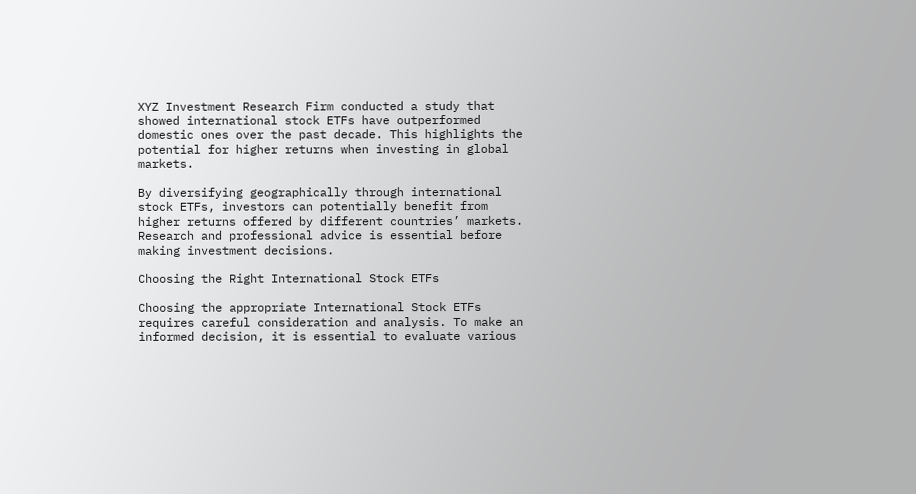XYZ Investment Research Firm conducted a study that showed international stock ETFs have outperformed domestic ones over the past decade. This highlights the potential for higher returns when investing in global markets.

By diversifying geographically through international stock ETFs, investors can potentially benefit from higher returns offered by different countries’ markets. Research and professional advice is essential before making investment decisions.

Choosing the Right International Stock ETFs

Choosing the appropriate International Stock ETFs requires careful consideration and analysis. To make an informed decision, it is essential to evaluate various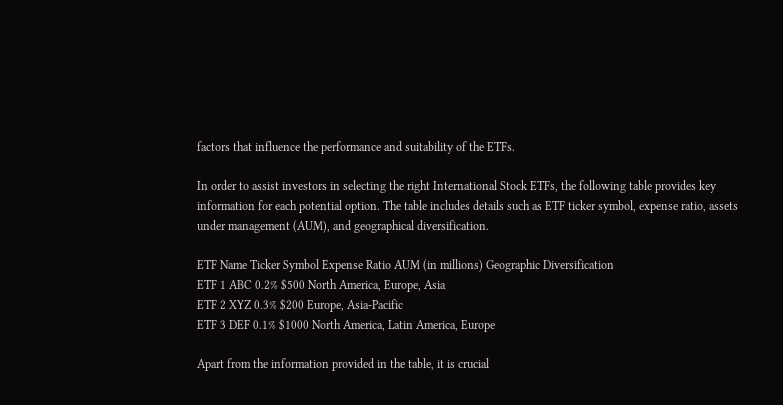factors that influence the performance and suitability of the ETFs.

In order to assist investors in selecting the right International Stock ETFs, the following table provides key information for each potential option. The table includes details such as ETF ticker symbol, expense ratio, assets under management (AUM), and geographical diversification.

ETF Name Ticker Symbol Expense Ratio AUM (in millions) Geographic Diversification
ETF 1 ABC 0.2% $500 North America, Europe, Asia
ETF 2 XYZ 0.3% $200 Europe, Asia-Pacific
ETF 3 DEF 0.1% $1000 North America, Latin America, Europe

Apart from the information provided in the table, it is crucial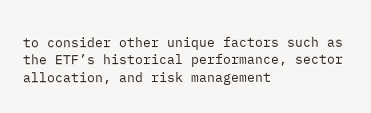to consider other unique factors such as the ETF’s historical performance, sector allocation, and risk management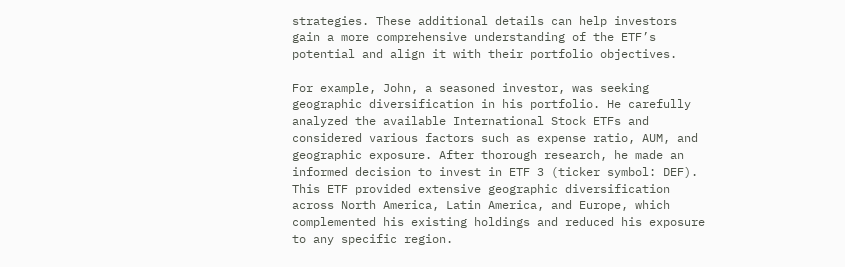strategies. These additional details can help investors gain a more comprehensive understanding of the ETF’s potential and align it with their portfolio objectives.

For example, John, a seasoned investor, was seeking geographic diversification in his portfolio. He carefully analyzed the available International Stock ETFs and considered various factors such as expense ratio, AUM, and geographic exposure. After thorough research, he made an informed decision to invest in ETF 3 (ticker symbol: DEF). This ETF provided extensive geographic diversification across North America, Latin America, and Europe, which complemented his existing holdings and reduced his exposure to any specific region.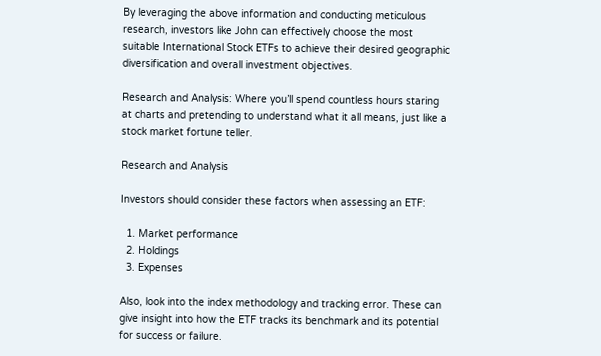By leveraging the above information and conducting meticulous research, investors like John can effectively choose the most suitable International Stock ETFs to achieve their desired geographic diversification and overall investment objectives.

Research and Analysis: Where you’ll spend countless hours staring at charts and pretending to understand what it all means, just like a stock market fortune teller.

Research and Analysis

Investors should consider these factors when assessing an ETF:

  1. Market performance
  2. Holdings
  3. Expenses

Also, look into the index methodology and tracking error. These can give insight into how the ETF tracks its benchmark and its potential for success or failure.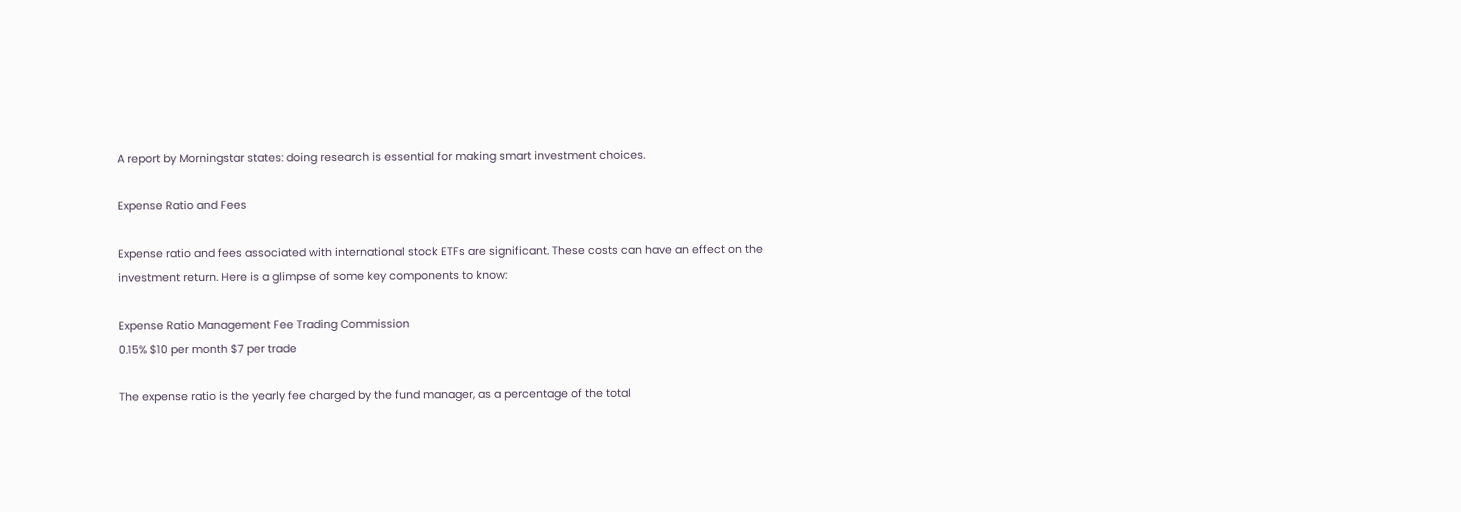A report by Morningstar states: doing research is essential for making smart investment choices.

Expense Ratio and Fees

Expense ratio and fees associated with international stock ETFs are significant. These costs can have an effect on the investment return. Here is a glimpse of some key components to know:

Expense Ratio Management Fee Trading Commission
0.15% $10 per month $7 per trade

The expense ratio is the yearly fee charged by the fund manager, as a percentage of the total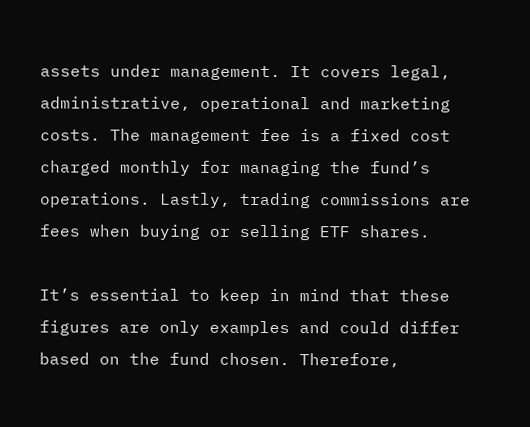assets under management. It covers legal, administrative, operational and marketing costs. The management fee is a fixed cost charged monthly for managing the fund’s operations. Lastly, trading commissions are fees when buying or selling ETF shares.

It’s essential to keep in mind that these figures are only examples and could differ based on the fund chosen. Therefore,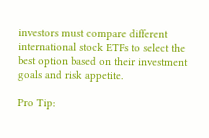investors must compare different international stock ETFs to select the best option based on their investment goals and risk appetite.

Pro Tip: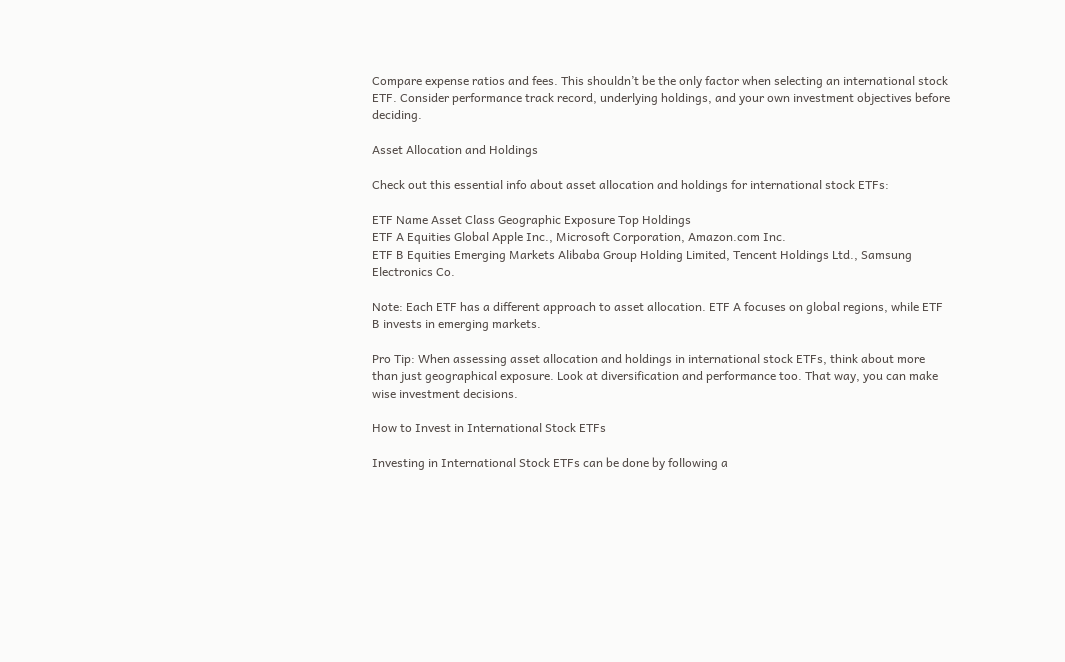Compare expense ratios and fees. This shouldn’t be the only factor when selecting an international stock ETF. Consider performance track record, underlying holdings, and your own investment objectives before deciding.

Asset Allocation and Holdings

Check out this essential info about asset allocation and holdings for international stock ETFs:

ETF Name Asset Class Geographic Exposure Top Holdings
ETF A Equities Global Apple Inc., Microsoft Corporation, Amazon.com Inc.
ETF B Equities Emerging Markets Alibaba Group Holding Limited, Tencent Holdings Ltd., Samsung Electronics Co.

Note: Each ETF has a different approach to asset allocation. ETF A focuses on global regions, while ETF B invests in emerging markets.

Pro Tip: When assessing asset allocation and holdings in international stock ETFs, think about more than just geographical exposure. Look at diversification and performance too. That way, you can make wise investment decisions.

How to Invest in International Stock ETFs

Investing in International Stock ETFs can be done by following a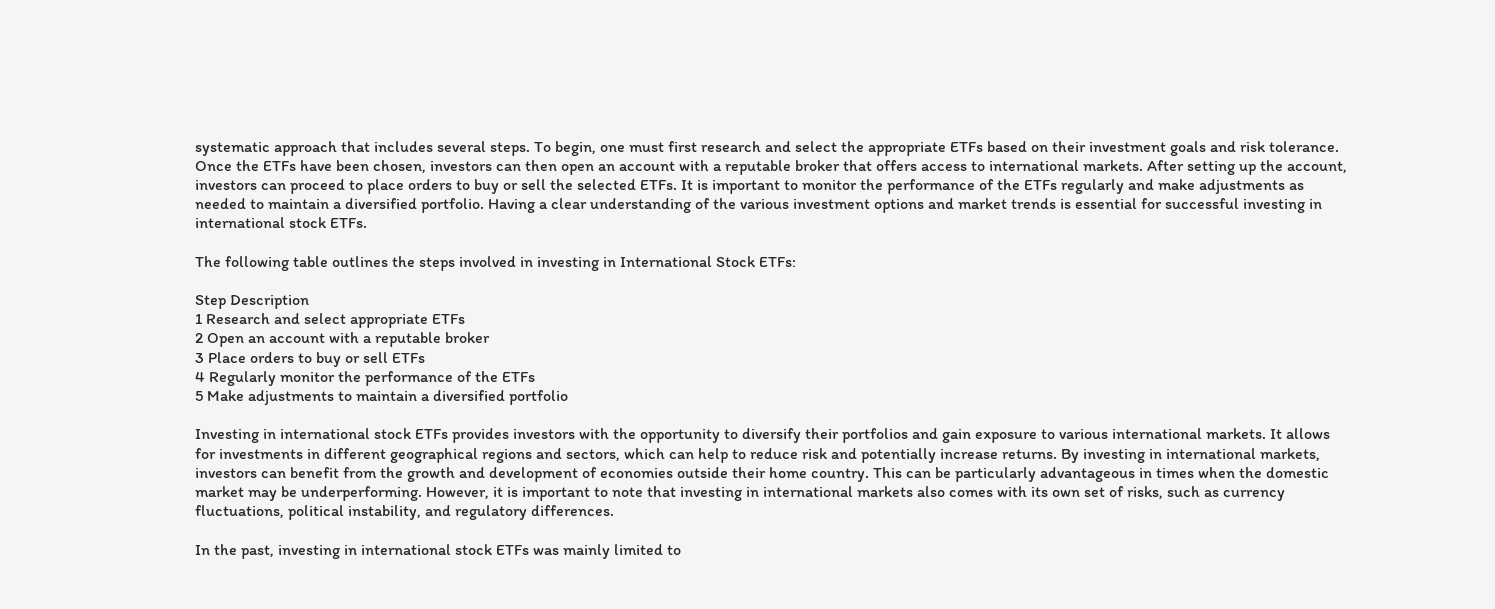systematic approach that includes several steps. To begin, one must first research and select the appropriate ETFs based on their investment goals and risk tolerance. Once the ETFs have been chosen, investors can then open an account with a reputable broker that offers access to international markets. After setting up the account, investors can proceed to place orders to buy or sell the selected ETFs. It is important to monitor the performance of the ETFs regularly and make adjustments as needed to maintain a diversified portfolio. Having a clear understanding of the various investment options and market trends is essential for successful investing in international stock ETFs.

The following table outlines the steps involved in investing in International Stock ETFs:

Step Description
1 Research and select appropriate ETFs
2 Open an account with a reputable broker
3 Place orders to buy or sell ETFs
4 Regularly monitor the performance of the ETFs
5 Make adjustments to maintain a diversified portfolio

Investing in international stock ETFs provides investors with the opportunity to diversify their portfolios and gain exposure to various international markets. It allows for investments in different geographical regions and sectors, which can help to reduce risk and potentially increase returns. By investing in international markets, investors can benefit from the growth and development of economies outside their home country. This can be particularly advantageous in times when the domestic market may be underperforming. However, it is important to note that investing in international markets also comes with its own set of risks, such as currency fluctuations, political instability, and regulatory differences.

In the past, investing in international stock ETFs was mainly limited to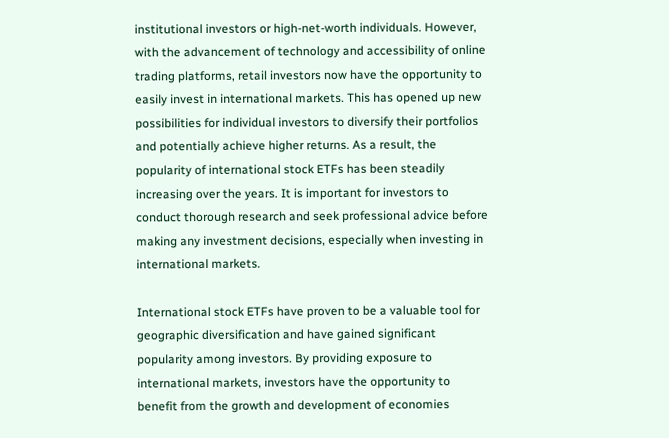institutional investors or high-net-worth individuals. However, with the advancement of technology and accessibility of online trading platforms, retail investors now have the opportunity to easily invest in international markets. This has opened up new possibilities for individual investors to diversify their portfolios and potentially achieve higher returns. As a result, the popularity of international stock ETFs has been steadily increasing over the years. It is important for investors to conduct thorough research and seek professional advice before making any investment decisions, especially when investing in international markets.

International stock ETFs have proven to be a valuable tool for geographic diversification and have gained significant popularity among investors. By providing exposure to international markets, investors have the opportunity to benefit from the growth and development of economies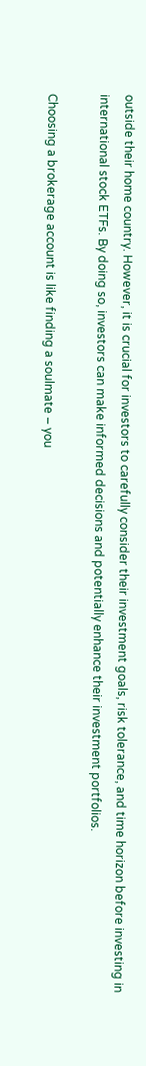outside their home country. However, it is crucial for investors to carefully consider their investment goals, risk tolerance, and time horizon before investing in international stock ETFs. By doing so, investors can make informed decisions and potentially enhance their investment portfolios.

Choosing a brokerage account is like finding a soulmate – you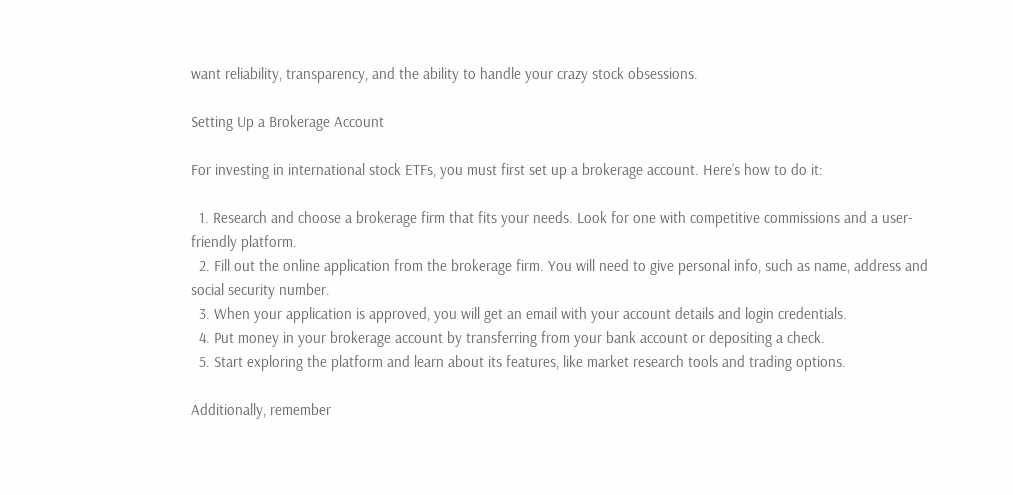want reliability, transparency, and the ability to handle your crazy stock obsessions.

Setting Up a Brokerage Account

For investing in international stock ETFs, you must first set up a brokerage account. Here’s how to do it:

  1. Research and choose a brokerage firm that fits your needs. Look for one with competitive commissions and a user-friendly platform.
  2. Fill out the online application from the brokerage firm. You will need to give personal info, such as name, address and social security number.
  3. When your application is approved, you will get an email with your account details and login credentials.
  4. Put money in your brokerage account by transferring from your bank account or depositing a check.
  5. Start exploring the platform and learn about its features, like market research tools and trading options.

Additionally, remember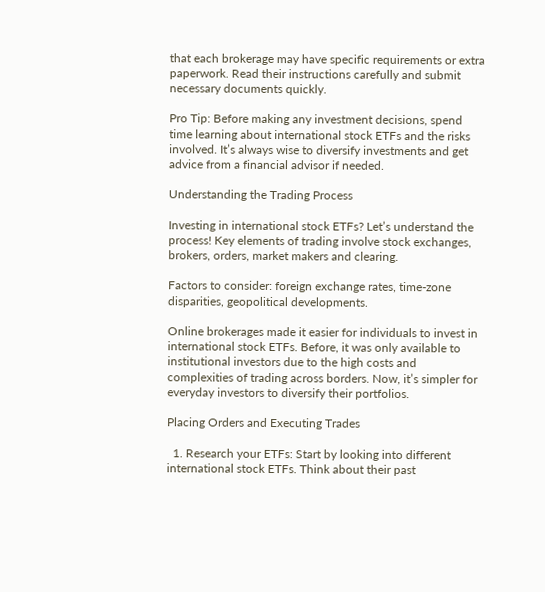that each brokerage may have specific requirements or extra paperwork. Read their instructions carefully and submit necessary documents quickly.

Pro Tip: Before making any investment decisions, spend time learning about international stock ETFs and the risks involved. It’s always wise to diversify investments and get advice from a financial advisor if needed.

Understanding the Trading Process

Investing in international stock ETFs? Let’s understand the process! Key elements of trading involve stock exchanges, brokers, orders, market makers and clearing.

Factors to consider: foreign exchange rates, time-zone disparities, geopolitical developments.

Online brokerages made it easier for individuals to invest in international stock ETFs. Before, it was only available to institutional investors due to the high costs and complexities of trading across borders. Now, it’s simpler for everyday investors to diversify their portfolios.

Placing Orders and Executing Trades

  1. Research your ETFs: Start by looking into different international stock ETFs. Think about their past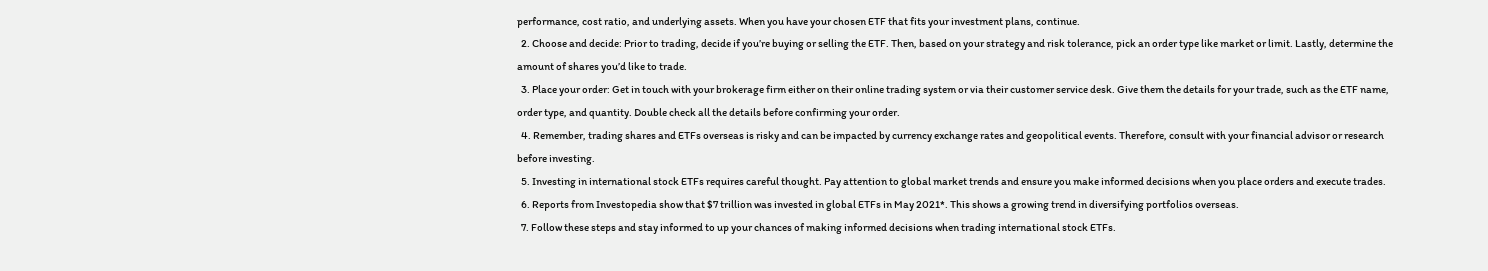performance, cost ratio, and underlying assets. When you have your chosen ETF that fits your investment plans, continue.
  2. Choose and decide: Prior to trading, decide if you’re buying or selling the ETF. Then, based on your strategy and risk tolerance, pick an order type like market or limit. Lastly, determine the amount of shares you’d like to trade.
  3. Place your order: Get in touch with your brokerage firm either on their online trading system or via their customer service desk. Give them the details for your trade, such as the ETF name, order type, and quantity. Double check all the details before confirming your order.
  4. Remember, trading shares and ETFs overseas is risky and can be impacted by currency exchange rates and geopolitical events. Therefore, consult with your financial advisor or research before investing.
  5. Investing in international stock ETFs requires careful thought. Pay attention to global market trends and ensure you make informed decisions when you place orders and execute trades.
  6. Reports from Investopedia show that $7 trillion was invested in global ETFs in May 2021*. This shows a growing trend in diversifying portfolios overseas.
  7. Follow these steps and stay informed to up your chances of making informed decisions when trading international stock ETFs.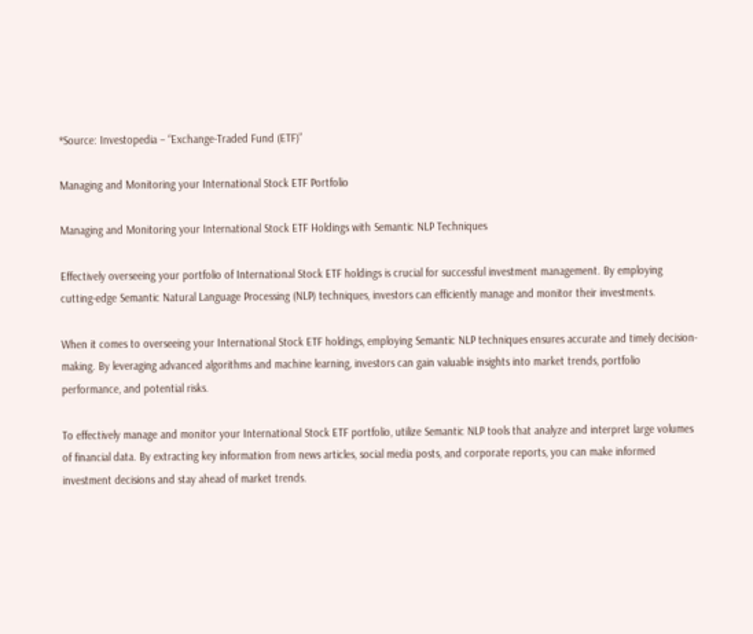*Source: Investopedia – “Exchange-Traded Fund (ETF)”

Managing and Monitoring your International Stock ETF Portfolio

Managing and Monitoring your International Stock ETF Holdings with Semantic NLP Techniques

Effectively overseeing your portfolio of International Stock ETF holdings is crucial for successful investment management. By employing cutting-edge Semantic Natural Language Processing (NLP) techniques, investors can efficiently manage and monitor their investments.

When it comes to overseeing your International Stock ETF holdings, employing Semantic NLP techniques ensures accurate and timely decision-making. By leveraging advanced algorithms and machine learning, investors can gain valuable insights into market trends, portfolio performance, and potential risks.

To effectively manage and monitor your International Stock ETF portfolio, utilize Semantic NLP tools that analyze and interpret large volumes of financial data. By extracting key information from news articles, social media posts, and corporate reports, you can make informed investment decisions and stay ahead of market trends.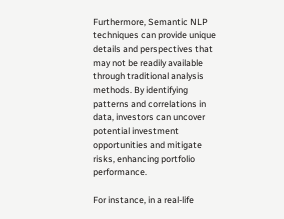Furthermore, Semantic NLP techniques can provide unique details and perspectives that may not be readily available through traditional analysis methods. By identifying patterns and correlations in data, investors can uncover potential investment opportunities and mitigate risks, enhancing portfolio performance.

For instance, in a real-life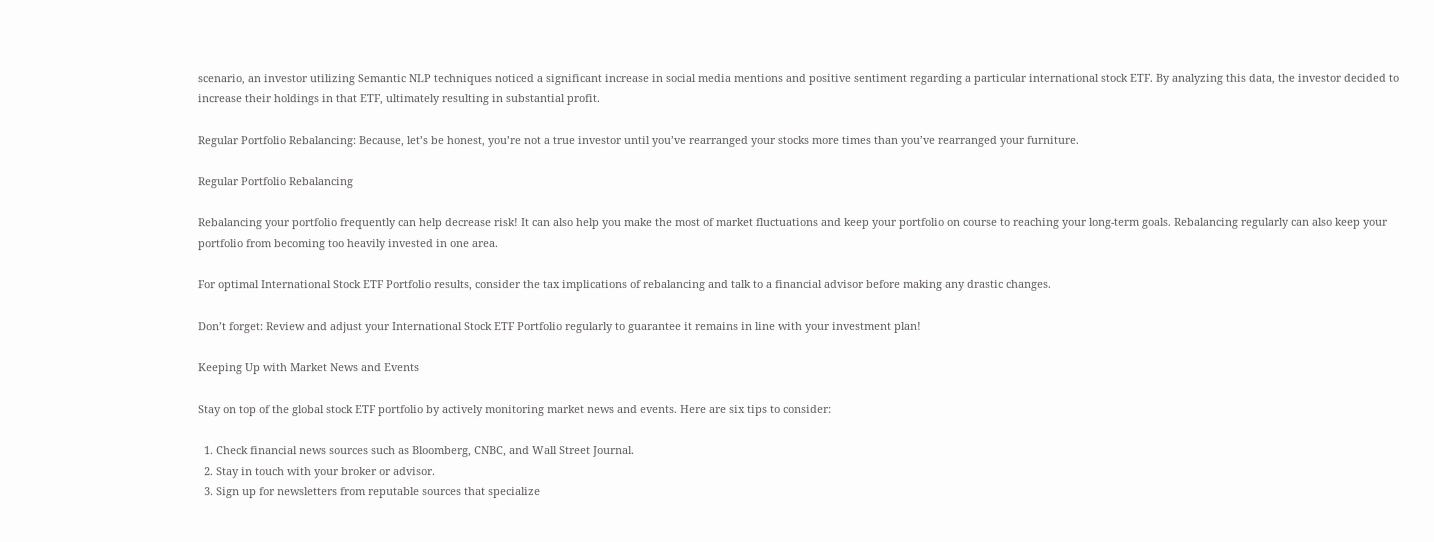scenario, an investor utilizing Semantic NLP techniques noticed a significant increase in social media mentions and positive sentiment regarding a particular international stock ETF. By analyzing this data, the investor decided to increase their holdings in that ETF, ultimately resulting in substantial profit.

Regular Portfolio Rebalancing: Because, let’s be honest, you’re not a true investor until you’ve rearranged your stocks more times than you’ve rearranged your furniture.

Regular Portfolio Rebalancing

Rebalancing your portfolio frequently can help decrease risk! It can also help you make the most of market fluctuations and keep your portfolio on course to reaching your long-term goals. Rebalancing regularly can also keep your portfolio from becoming too heavily invested in one area.

For optimal International Stock ETF Portfolio results, consider the tax implications of rebalancing and talk to a financial advisor before making any drastic changes.

Don’t forget: Review and adjust your International Stock ETF Portfolio regularly to guarantee it remains in line with your investment plan!

Keeping Up with Market News and Events

Stay on top of the global stock ETF portfolio by actively monitoring market news and events. Here are six tips to consider:

  1. Check financial news sources such as Bloomberg, CNBC, and Wall Street Journal.
  2. Stay in touch with your broker or advisor.
  3. Sign up for newsletters from reputable sources that specialize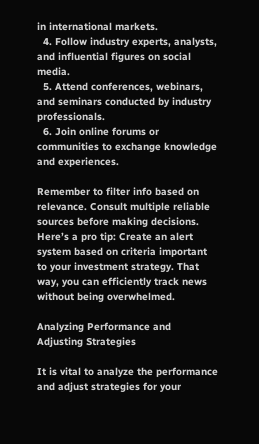in international markets.
  4. Follow industry experts, analysts, and influential figures on social media.
  5. Attend conferences, webinars, and seminars conducted by industry professionals.
  6. Join online forums or communities to exchange knowledge and experiences.

Remember to filter info based on relevance. Consult multiple reliable sources before making decisions. Here’s a pro tip: Create an alert system based on criteria important to your investment strategy. That way, you can efficiently track news without being overwhelmed.

Analyzing Performance and Adjusting Strategies

It is vital to analyze the performance and adjust strategies for your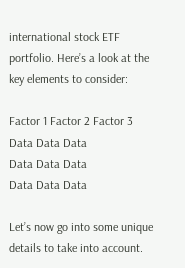international stock ETF portfolio. Here’s a look at the key elements to consider:

Factor 1 Factor 2 Factor 3
Data Data Data
Data Data Data
Data Data Data

Let’s now go into some unique details to take into account.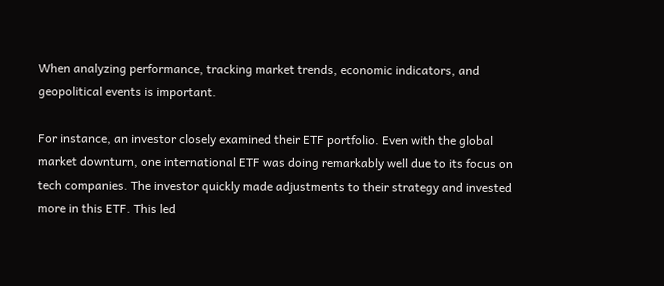When analyzing performance, tracking market trends, economic indicators, and geopolitical events is important.

For instance, an investor closely examined their ETF portfolio. Even with the global market downturn, one international ETF was doing remarkably well due to its focus on tech companies. The investor quickly made adjustments to their strategy and invested more in this ETF. This led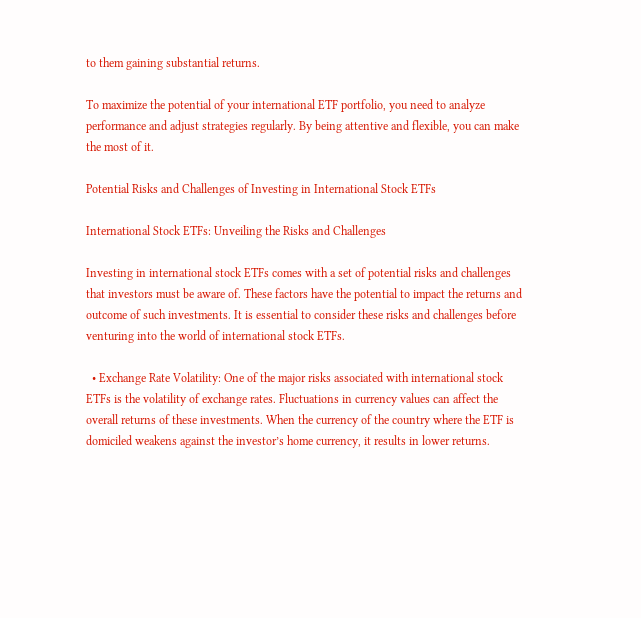to them gaining substantial returns.

To maximize the potential of your international ETF portfolio, you need to analyze performance and adjust strategies regularly. By being attentive and flexible, you can make the most of it.

Potential Risks and Challenges of Investing in International Stock ETFs

International Stock ETFs: Unveiling the Risks and Challenges

Investing in international stock ETFs comes with a set of potential risks and challenges that investors must be aware of. These factors have the potential to impact the returns and outcome of such investments. It is essential to consider these risks and challenges before venturing into the world of international stock ETFs.

  • Exchange Rate Volatility: One of the major risks associated with international stock ETFs is the volatility of exchange rates. Fluctuations in currency values can affect the overall returns of these investments. When the currency of the country where the ETF is domiciled weakens against the investor’s home currency, it results in lower returns.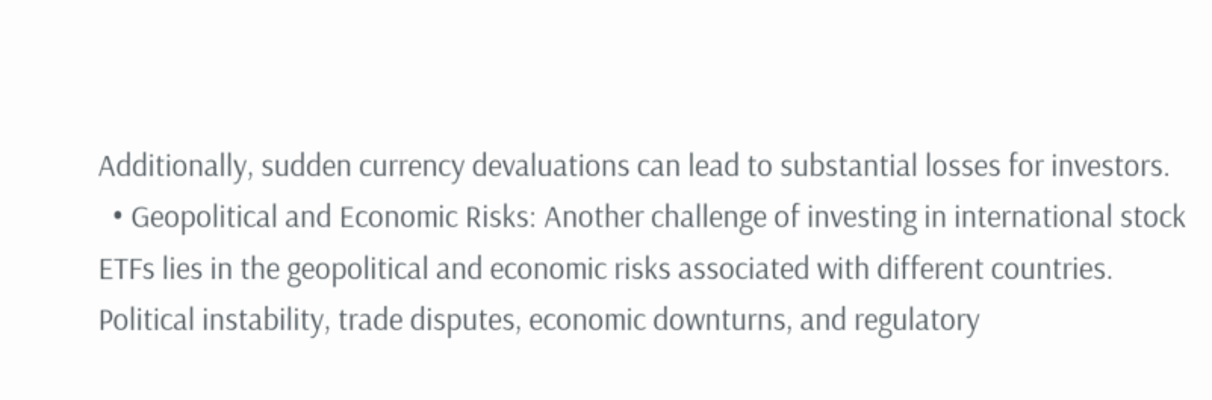Additionally, sudden currency devaluations can lead to substantial losses for investors.
  • Geopolitical and Economic Risks: Another challenge of investing in international stock ETFs lies in the geopolitical and economic risks associated with different countries. Political instability, trade disputes, economic downturns, and regulatory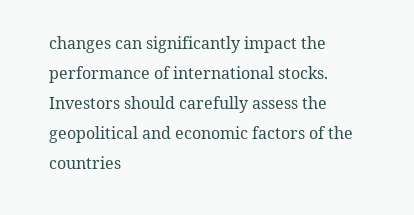changes can significantly impact the performance of international stocks. Investors should carefully assess the geopolitical and economic factors of the countries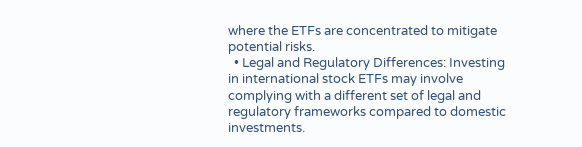where the ETFs are concentrated to mitigate potential risks.
  • Legal and Regulatory Differences: Investing in international stock ETFs may involve complying with a different set of legal and regulatory frameworks compared to domestic investments.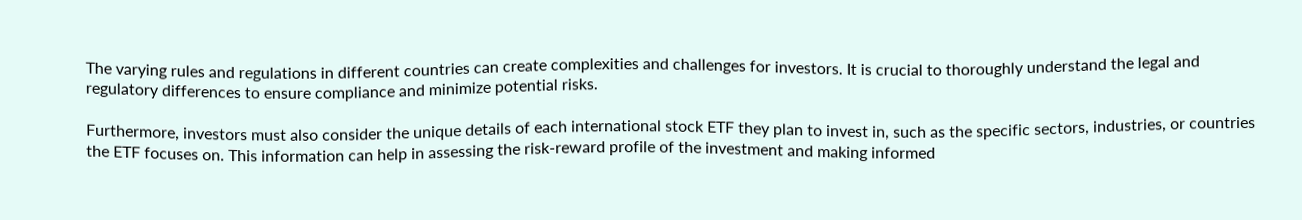The varying rules and regulations in different countries can create complexities and challenges for investors. It is crucial to thoroughly understand the legal and regulatory differences to ensure compliance and minimize potential risks.

Furthermore, investors must also consider the unique details of each international stock ETF they plan to invest in, such as the specific sectors, industries, or countries the ETF focuses on. This information can help in assessing the risk-reward profile of the investment and making informed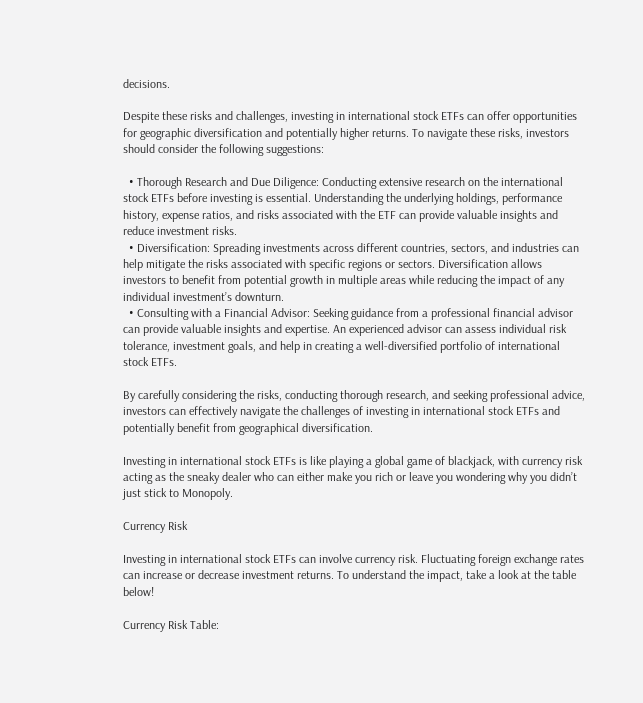decisions.

Despite these risks and challenges, investing in international stock ETFs can offer opportunities for geographic diversification and potentially higher returns. To navigate these risks, investors should consider the following suggestions:

  • Thorough Research and Due Diligence: Conducting extensive research on the international stock ETFs before investing is essential. Understanding the underlying holdings, performance history, expense ratios, and risks associated with the ETF can provide valuable insights and reduce investment risks.
  • Diversification: Spreading investments across different countries, sectors, and industries can help mitigate the risks associated with specific regions or sectors. Diversification allows investors to benefit from potential growth in multiple areas while reducing the impact of any individual investment’s downturn.
  • Consulting with a Financial Advisor: Seeking guidance from a professional financial advisor can provide valuable insights and expertise. An experienced advisor can assess individual risk tolerance, investment goals, and help in creating a well-diversified portfolio of international stock ETFs.

By carefully considering the risks, conducting thorough research, and seeking professional advice, investors can effectively navigate the challenges of investing in international stock ETFs and potentially benefit from geographical diversification.

Investing in international stock ETFs is like playing a global game of blackjack, with currency risk acting as the sneaky dealer who can either make you rich or leave you wondering why you didn’t just stick to Monopoly.

Currency Risk

Investing in international stock ETFs can involve currency risk. Fluctuating foreign exchange rates can increase or decrease investment returns. To understand the impact, take a look at the table below!

Currency Risk Table: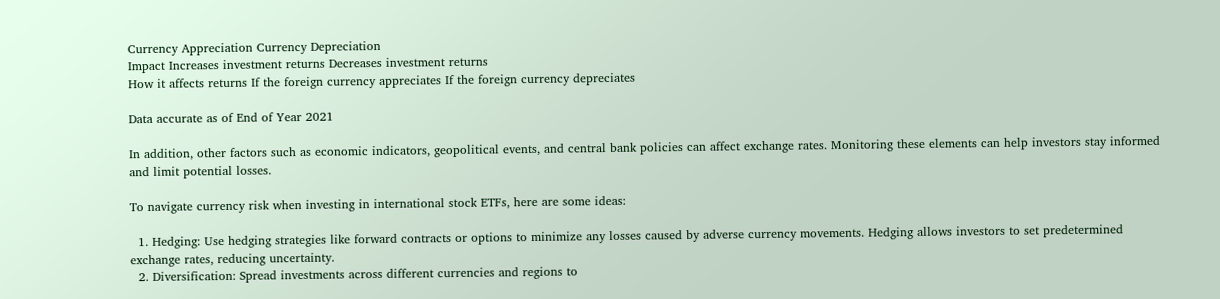Currency Appreciation Currency Depreciation
Impact Increases investment returns Decreases investment returns
How it affects returns If the foreign currency appreciates If the foreign currency depreciates

Data accurate as of End of Year 2021

In addition, other factors such as economic indicators, geopolitical events, and central bank policies can affect exchange rates. Monitoring these elements can help investors stay informed and limit potential losses.

To navigate currency risk when investing in international stock ETFs, here are some ideas:

  1. Hedging: Use hedging strategies like forward contracts or options to minimize any losses caused by adverse currency movements. Hedging allows investors to set predetermined exchange rates, reducing uncertainty.
  2. Diversification: Spread investments across different currencies and regions to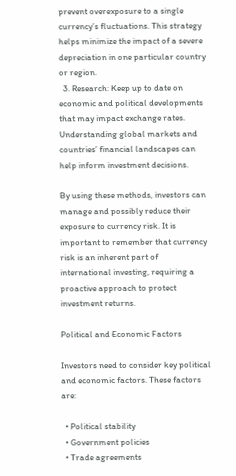prevent overexposure to a single currency’s fluctuations. This strategy helps minimize the impact of a severe depreciation in one particular country or region.
  3. Research: Keep up to date on economic and political developments that may impact exchange rates. Understanding global markets and countries’ financial landscapes can help inform investment decisions.

By using these methods, investors can manage and possibly reduce their exposure to currency risk. It is important to remember that currency risk is an inherent part of international investing, requiring a proactive approach to protect investment returns.

Political and Economic Factors

Investors need to consider key political and economic factors. These factors are:

  • Political stability
  • Government policies
  • Trade agreements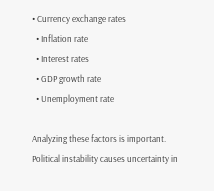• Currency exchange rates
  • Inflation rate
  • Interest rates
  • GDP growth rate
  • Unemployment rate

Analyzing these factors is important. Political instability causes uncertainty in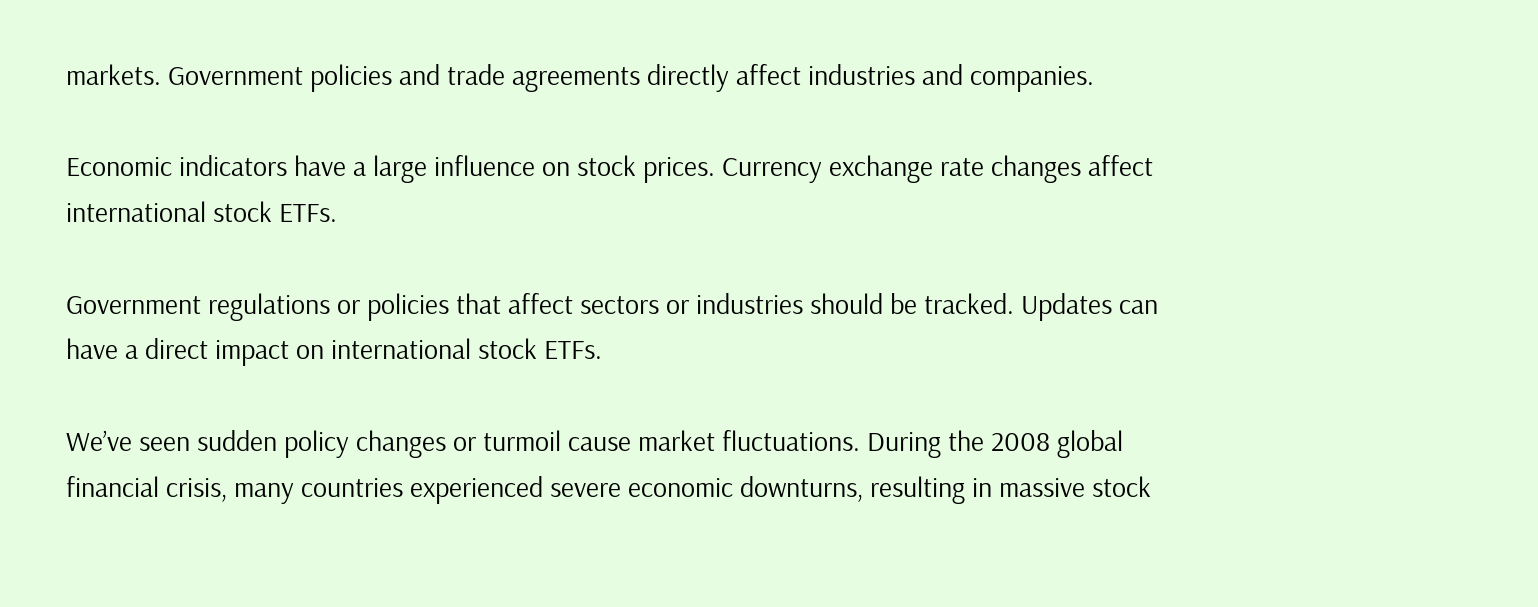markets. Government policies and trade agreements directly affect industries and companies.

Economic indicators have a large influence on stock prices. Currency exchange rate changes affect international stock ETFs.

Government regulations or policies that affect sectors or industries should be tracked. Updates can have a direct impact on international stock ETFs.

We’ve seen sudden policy changes or turmoil cause market fluctuations. During the 2008 global financial crisis, many countries experienced severe economic downturns, resulting in massive stock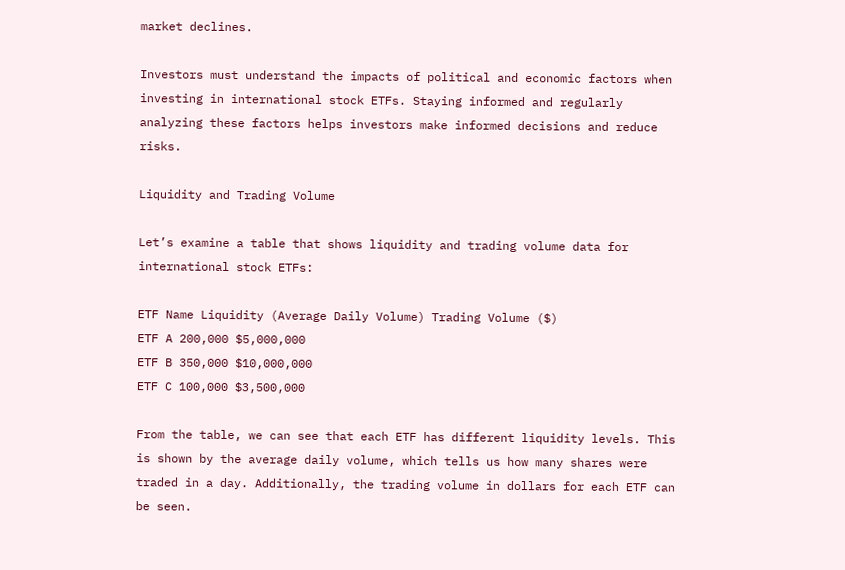market declines.

Investors must understand the impacts of political and economic factors when investing in international stock ETFs. Staying informed and regularly analyzing these factors helps investors make informed decisions and reduce risks.

Liquidity and Trading Volume

Let’s examine a table that shows liquidity and trading volume data for international stock ETFs:

ETF Name Liquidity (Average Daily Volume) Trading Volume ($)
ETF A 200,000 $5,000,000
ETF B 350,000 $10,000,000
ETF C 100,000 $3,500,000

From the table, we can see that each ETF has different liquidity levels. This is shown by the average daily volume, which tells us how many shares were traded in a day. Additionally, the trading volume in dollars for each ETF can be seen.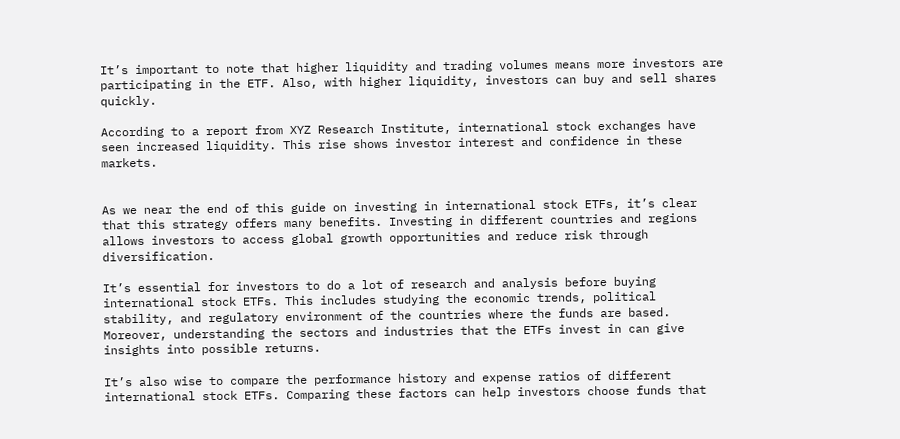It’s important to note that higher liquidity and trading volumes means more investors are participating in the ETF. Also, with higher liquidity, investors can buy and sell shares quickly.

According to a report from XYZ Research Institute, international stock exchanges have seen increased liquidity. This rise shows investor interest and confidence in these markets.


As we near the end of this guide on investing in international stock ETFs, it’s clear that this strategy offers many benefits. Investing in different countries and regions allows investors to access global growth opportunities and reduce risk through diversification.

It’s essential for investors to do a lot of research and analysis before buying international stock ETFs. This includes studying the economic trends, political stability, and regulatory environment of the countries where the funds are based. Moreover, understanding the sectors and industries that the ETFs invest in can give insights into possible returns.

It’s also wise to compare the performance history and expense ratios of different international stock ETFs. Comparing these factors can help investors choose funds that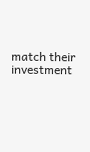match their investment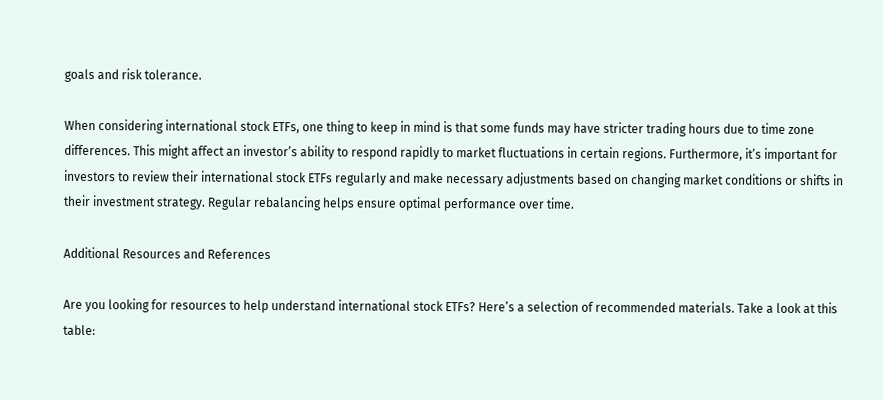goals and risk tolerance.

When considering international stock ETFs, one thing to keep in mind is that some funds may have stricter trading hours due to time zone differences. This might affect an investor’s ability to respond rapidly to market fluctuations in certain regions. Furthermore, it’s important for investors to review their international stock ETFs regularly and make necessary adjustments based on changing market conditions or shifts in their investment strategy. Regular rebalancing helps ensure optimal performance over time.

Additional Resources and References

Are you looking for resources to help understand international stock ETFs? Here’s a selection of recommended materials. Take a look at this table: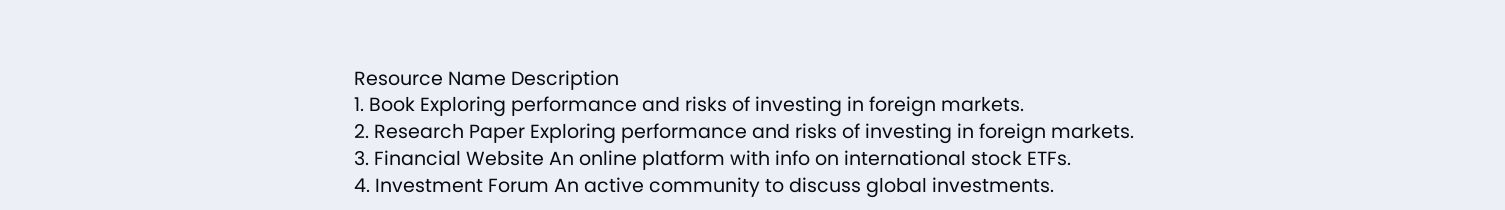Resource Name Description
1. Book Exploring performance and risks of investing in foreign markets.
2. Research Paper Exploring performance and risks of investing in foreign markets.
3. Financial Website An online platform with info on international stock ETFs.
4. Investment Forum An active community to discuss global investments.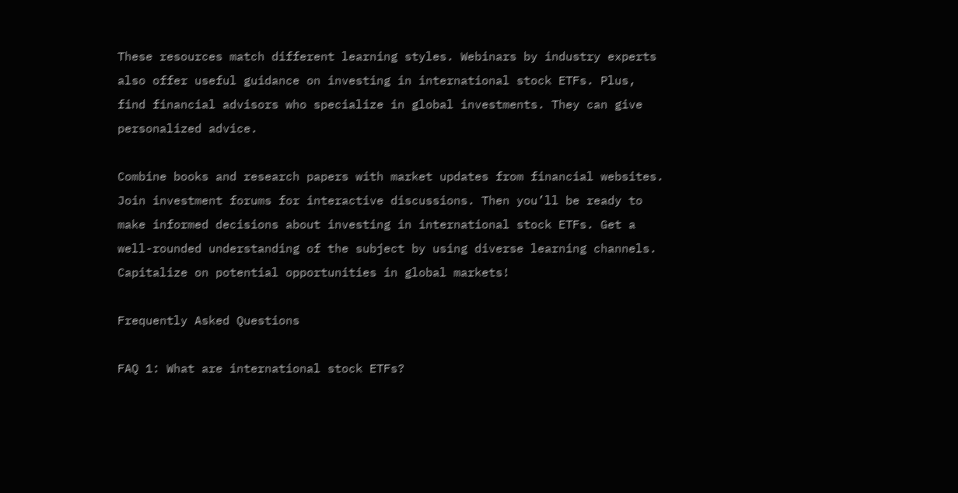These resources match different learning styles. Webinars by industry experts also offer useful guidance on investing in international stock ETFs. Plus, find financial advisors who specialize in global investments. They can give personalized advice.

Combine books and research papers with market updates from financial websites. Join investment forums for interactive discussions. Then you’ll be ready to make informed decisions about investing in international stock ETFs. Get a well-rounded understanding of the subject by using diverse learning channels. Capitalize on potential opportunities in global markets!

Frequently Asked Questions

FAQ 1: What are international stock ETFs?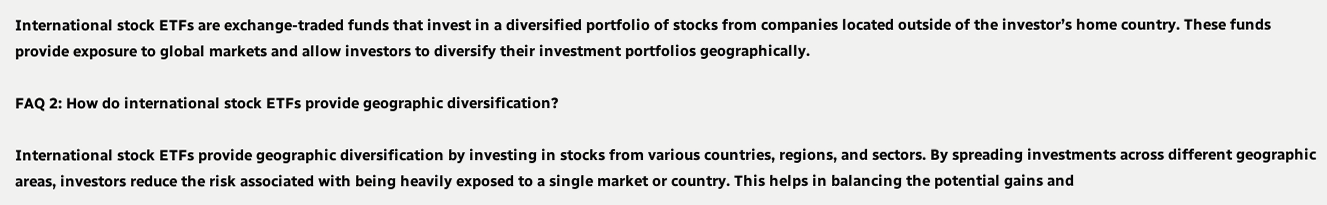International stock ETFs are exchange-traded funds that invest in a diversified portfolio of stocks from companies located outside of the investor’s home country. These funds provide exposure to global markets and allow investors to diversify their investment portfolios geographically.

FAQ 2: How do international stock ETFs provide geographic diversification?

International stock ETFs provide geographic diversification by investing in stocks from various countries, regions, and sectors. By spreading investments across different geographic areas, investors reduce the risk associated with being heavily exposed to a single market or country. This helps in balancing the potential gains and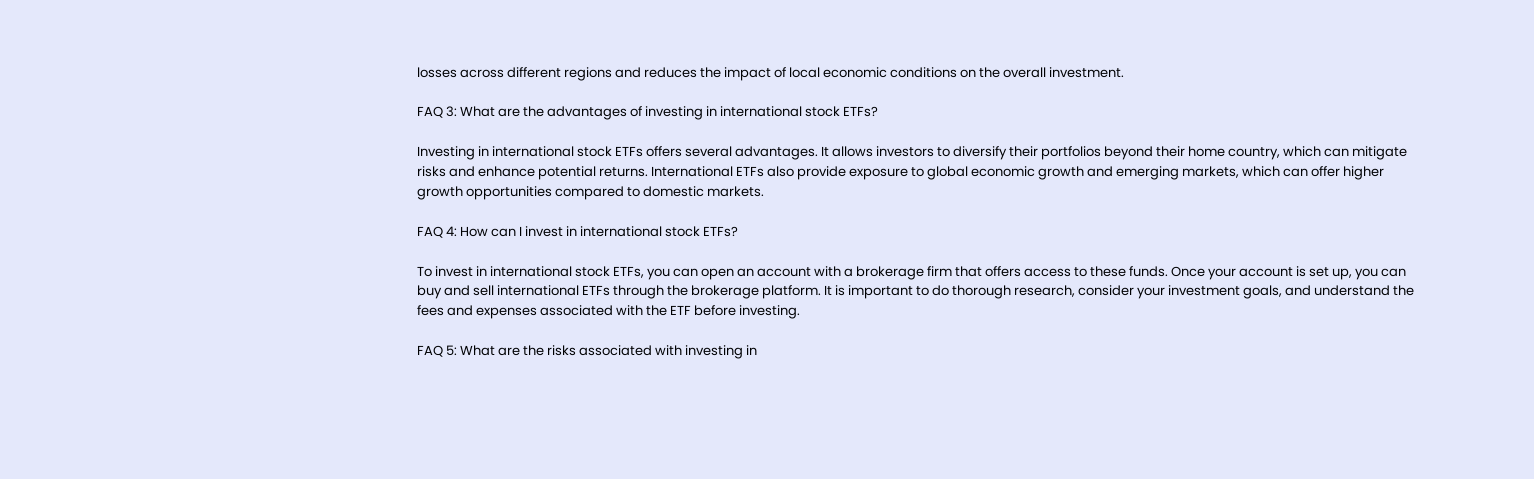losses across different regions and reduces the impact of local economic conditions on the overall investment.

FAQ 3: What are the advantages of investing in international stock ETFs?

Investing in international stock ETFs offers several advantages. It allows investors to diversify their portfolios beyond their home country, which can mitigate risks and enhance potential returns. International ETFs also provide exposure to global economic growth and emerging markets, which can offer higher growth opportunities compared to domestic markets.

FAQ 4: How can I invest in international stock ETFs?

To invest in international stock ETFs, you can open an account with a brokerage firm that offers access to these funds. Once your account is set up, you can buy and sell international ETFs through the brokerage platform. It is important to do thorough research, consider your investment goals, and understand the fees and expenses associated with the ETF before investing.

FAQ 5: What are the risks associated with investing in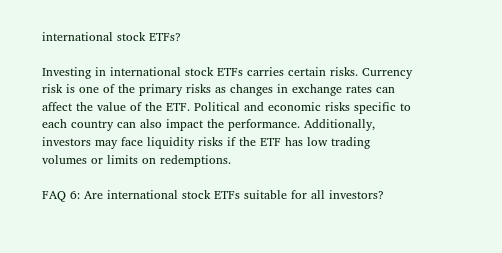international stock ETFs?

Investing in international stock ETFs carries certain risks. Currency risk is one of the primary risks as changes in exchange rates can affect the value of the ETF. Political and economic risks specific to each country can also impact the performance. Additionally, investors may face liquidity risks if the ETF has low trading volumes or limits on redemptions.

FAQ 6: Are international stock ETFs suitable for all investors?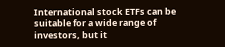International stock ETFs can be suitable for a wide range of investors, but it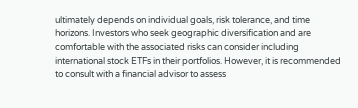ultimately depends on individual goals, risk tolerance, and time horizons. Investors who seek geographic diversification and are comfortable with the associated risks can consider including international stock ETFs in their portfolios. However, it is recommended to consult with a financial advisor to assess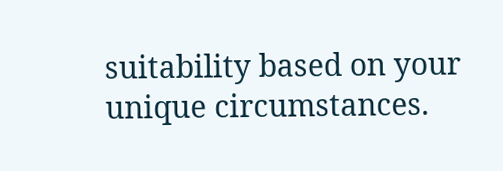suitability based on your unique circumstances.